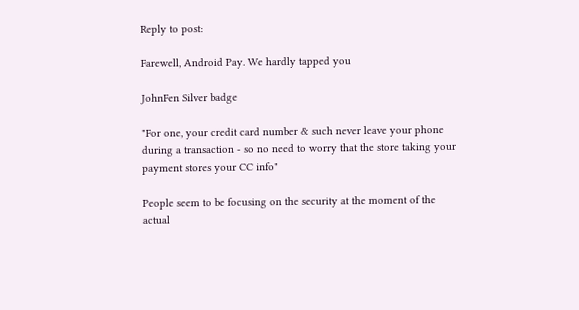Reply to post:

Farewell, Android Pay. We hardly tapped you

JohnFen Silver badge

"For one, your credit card number & such never leave your phone during a transaction - so no need to worry that the store taking your payment stores your CC info"

People seem to be focusing on the security at the moment of the actual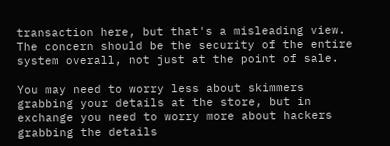transaction here, but that's a misleading view. The concern should be the security of the entire system overall, not just at the point of sale.

You may need to worry less about skimmers grabbing your details at the store, but in exchange you need to worry more about hackers grabbing the details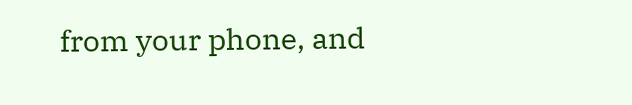from your phone, and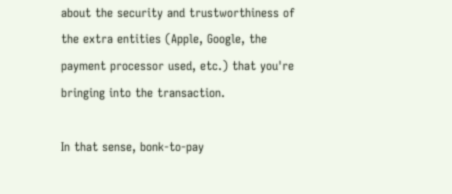about the security and trustworthiness of the extra entities (Apple, Google, the payment processor used, etc.) that you're bringing into the transaction.

In that sense, bonk-to-pay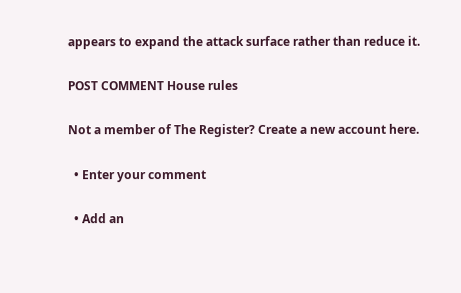appears to expand the attack surface rather than reduce it.

POST COMMENT House rules

Not a member of The Register? Create a new account here.

  • Enter your comment

  • Add an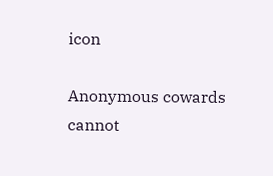icon

Anonymous cowards cannot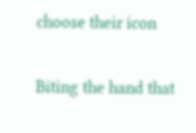choose their icon

Biting the hand that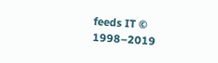feeds IT © 1998–2019